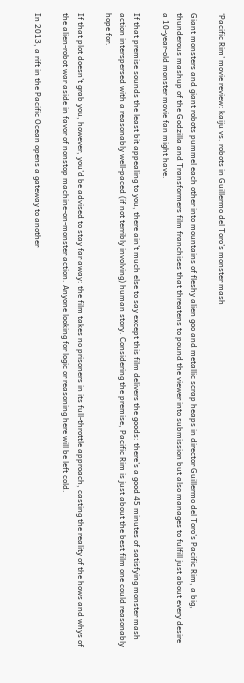‘Pacific Rim’ movie review: kaiju vs. robots in Guillermo del Toro’s monster mash

Giant monsters and giant robots pummel each other into mountains of fleshy alien goo and metallic scrap heaps in director Guillermo del Toro’s Pacific Rim, a big, thunderous mashup of the Godzilla and Transformers film franchises that threatens to pound the viewer into submission but also manages to fulfill just about every desire a 10-year-old monster movie fan might have.

If that premise sounds the least bit appealing to you, there ain’t much else to say except this film delivers the goods: there’s a good 45 minutes of satisfying monster mash action interspersed with a reasonably well-paced (if not terribly involving) human story. Considering the premise, Pacific Rim is just about the best film one could reasonably hope for.

If that plot doesn’t grab you, however, you’d be advised to stay far away: the film takes no prisoners in its full-throttle approach, casting the reality of the hows and whys of the alien-robot war aside in favor of nonstop machine-on-monster action. Anyone looking for logic or reasoning here will be left cold.

In 2013, a rift in the Pacific Ocean opens a gateway to another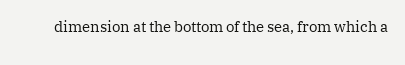dimension at the bottom of the sea, from which a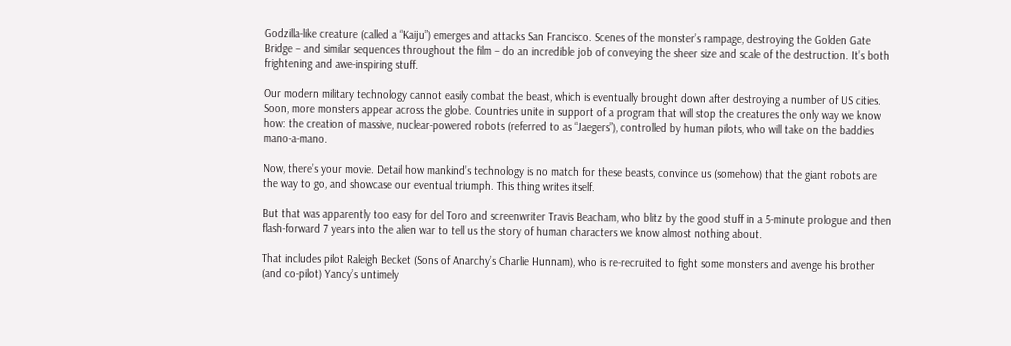Godzilla-like creature (called a “Kaiju”) emerges and attacks San Francisco. Scenes of the monster’s rampage, destroying the Golden Gate Bridge – and similar sequences throughout the film – do an incredible job of conveying the sheer size and scale of the destruction. It’s both frightening and awe-inspiring stuff.

Our modern military technology cannot easily combat the beast, which is eventually brought down after destroying a number of US cities. Soon, more monsters appear across the globe. Countries unite in support of a program that will stop the creatures the only way we know how: the creation of massive, nuclear-powered robots (referred to as “Jaegers”), controlled by human pilots, who will take on the baddies mano-a-mano.

Now, there’s your movie. Detail how mankind’s technology is no match for these beasts, convince us (somehow) that the giant robots are the way to go, and showcase our eventual triumph. This thing writes itself.

But that was apparently too easy for del Toro and screenwriter Travis Beacham, who blitz by the good stuff in a 5-minute prologue and then flash-forward 7 years into the alien war to tell us the story of human characters we know almost nothing about.

That includes pilot Raleigh Becket (Sons of Anarchy’s Charlie Hunnam), who is re-recruited to fight some monsters and avenge his brother (and co-pilot) Yancy’s untimely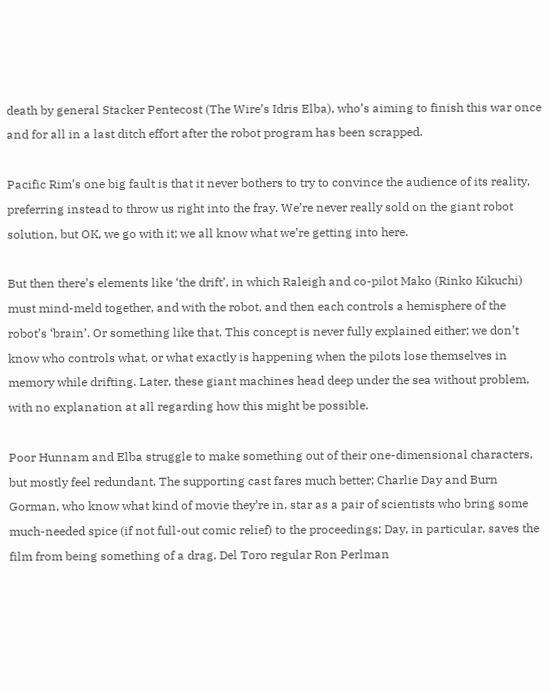death by general Stacker Pentecost (The Wire’s Idris Elba), who’s aiming to finish this war once and for all in a last ditch effort after the robot program has been scrapped.

Pacific Rim’s one big fault is that it never bothers to try to convince the audience of its reality, preferring instead to throw us right into the fray. We’re never really sold on the giant robot solution, but OK, we go with it; we all know what we’re getting into here.

But then there’s elements like ‘the drift’, in which Raleigh and co-pilot Mako (Rinko Kikuchi) must mind-meld together, and with the robot, and then each controls a hemisphere of the robot’s ‘brain’. Or something like that. This concept is never fully explained either; we don’t know who controls what, or what exactly is happening when the pilots lose themselves in memory while drifting. Later, these giant machines head deep under the sea without problem, with no explanation at all regarding how this might be possible.

Poor Hunnam and Elba struggle to make something out of their one-dimensional characters, but mostly feel redundant. The supporting cast fares much better; Charlie Day and Burn Gorman, who know what kind of movie they’re in, star as a pair of scientists who bring some much-needed spice (if not full-out comic relief) to the proceedings; Day, in particular, saves the film from being something of a drag. Del Toro regular Ron Perlman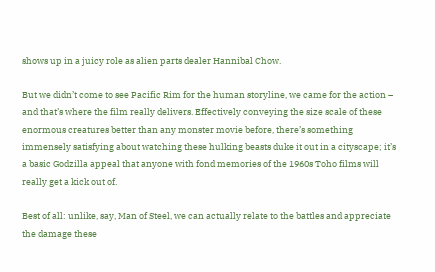shows up in a juicy role as alien parts dealer Hannibal Chow.

But we didn’t come to see Pacific Rim for the human storyline, we came for the action – and that’s where the film really delivers. Effectively conveying the size scale of these enormous creatures better than any monster movie before, there’s something immensely satisfying about watching these hulking beasts duke it out in a cityscape; it’s a basic Godzilla appeal that anyone with fond memories of the 1960s Toho films will really get a kick out of.

Best of all: unlike, say, Man of Steel, we can actually relate to the battles and appreciate the damage these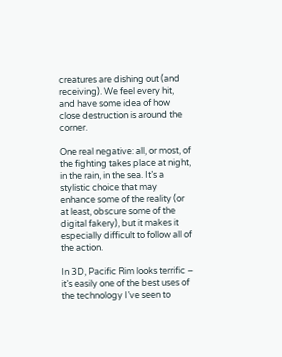creatures are dishing out (and receiving). We feel every hit, and have some idea of how close destruction is around the corner.

One real negative: all, or most, of the fighting takes place at night, in the rain, in the sea. It’s a stylistic choice that may enhance some of the reality (or at least, obscure some of the digital fakery), but it makes it especially difficult to follow all of the action.

In 3D, Pacific Rim looks terrific – it’s easily one of the best uses of the technology I’ve seen to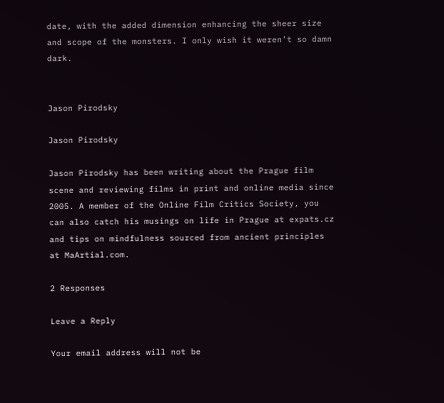date, with the added dimension enhancing the sheer size and scope of the monsters. I only wish it weren’t so damn dark.


Jason Pirodsky

Jason Pirodsky

Jason Pirodsky has been writing about the Prague film scene and reviewing films in print and online media since 2005. A member of the Online Film Critics Society, you can also catch his musings on life in Prague at expats.cz and tips on mindfulness sourced from ancient principles at MaArtial.com.

2 Responses

Leave a Reply

Your email address will not be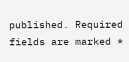published. Required fields are marked *